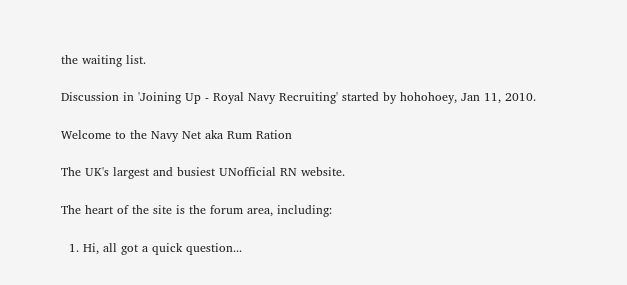the waiting list.

Discussion in 'Joining Up - Royal Navy Recruiting' started by hohohoey, Jan 11, 2010.

Welcome to the Navy Net aka Rum Ration

The UK's largest and busiest UNofficial RN website.

The heart of the site is the forum area, including:

  1. Hi, all got a quick question...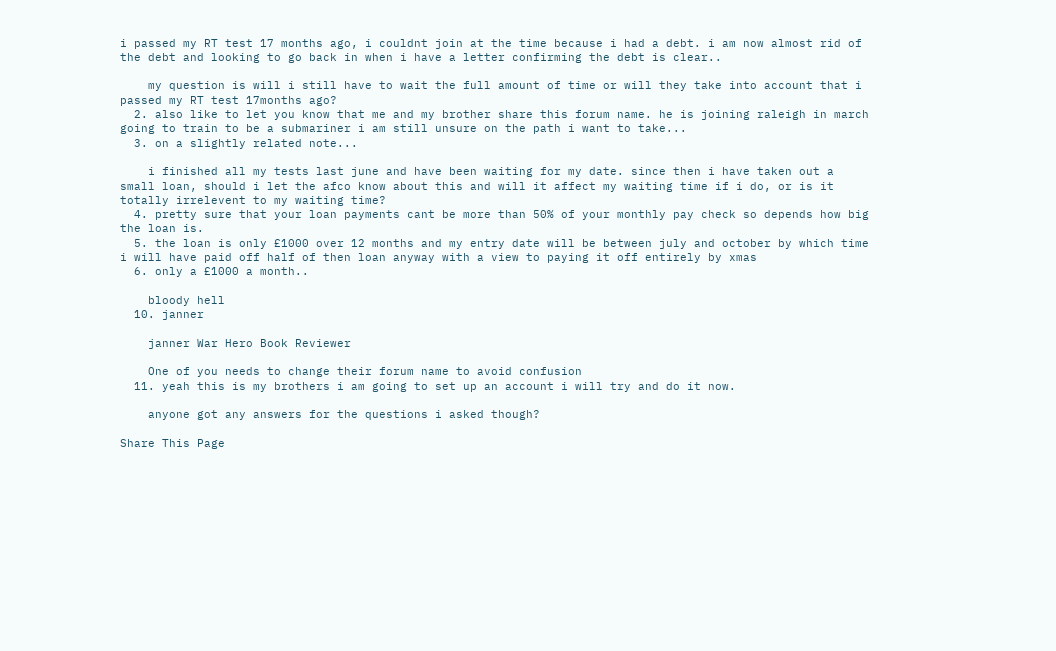i passed my RT test 17 months ago, i couldnt join at the time because i had a debt. i am now almost rid of the debt and looking to go back in when i have a letter confirming the debt is clear..

    my question is will i still have to wait the full amount of time or will they take into account that i passed my RT test 17months ago?
  2. also like to let you know that me and my brother share this forum name. he is joining raleigh in march going to train to be a submariner i am still unsure on the path i want to take...
  3. on a slightly related note...

    i finished all my tests last june and have been waiting for my date. since then i have taken out a small loan, should i let the afco know about this and will it affect my waiting time if i do, or is it totally irrelevent to my waiting time?
  4. pretty sure that your loan payments cant be more than 50% of your monthly pay check so depends how big the loan is.
  5. the loan is only £1000 over 12 months and my entry date will be between july and october by which time i will have paid off half of then loan anyway with a view to paying it off entirely by xmas
  6. only a £1000 a month..

    bloody hell
  10. janner

    janner War Hero Book Reviewer

    One of you needs to change their forum name to avoid confusion
  11. yeah this is my brothers i am going to set up an account i will try and do it now.

    anyone got any answers for the questions i asked though?

Share This Page